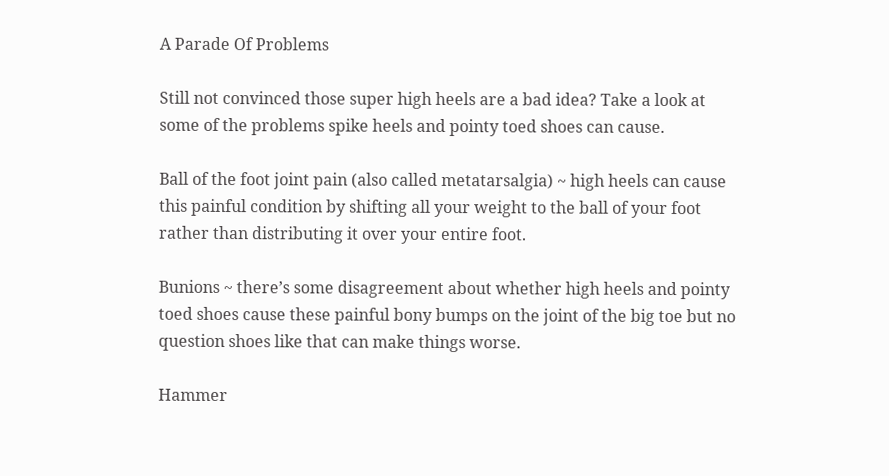A Parade Of Problems

Still not convinced those super high heels are a bad idea? Take a look at some of the problems spike heels and pointy toed shoes can cause.

Ball of the foot joint pain (also called metatarsalgia) ~ high heels can cause this painful condition by shifting all your weight to the ball of your foot rather than distributing it over your entire foot.

Bunions ~ there’s some disagreement about whether high heels and pointy toed shoes cause these painful bony bumps on the joint of the big toe but no question shoes like that can make things worse.

Hammer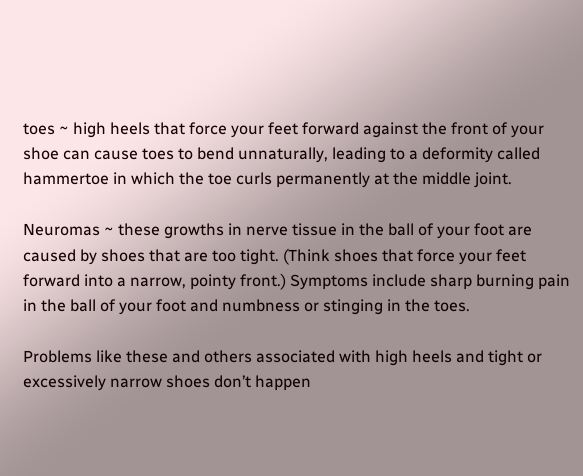toes ~ high heels that force your feet forward against the front of your shoe can cause toes to bend unnaturally, leading to a deformity called hammertoe in which the toe curls permanently at the middle joint.

Neuromas ~ these growths in nerve tissue in the ball of your foot are caused by shoes that are too tight. (Think shoes that force your feet forward into a narrow, pointy front.) Symptoms include sharp burning pain in the ball of your foot and numbness or stinging in the toes.

Problems like these and others associated with high heels and tight or excessively narrow shoes don’t happen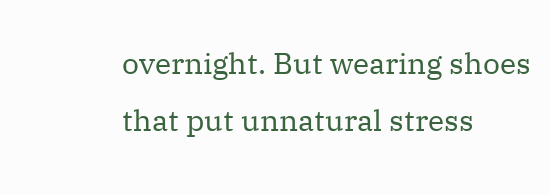overnight. But wearing shoes that put unnatural stress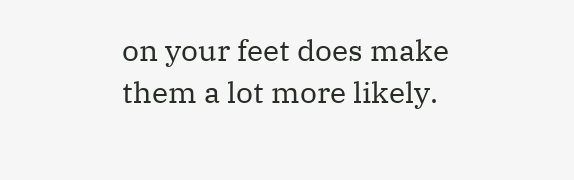on your feet does make them a lot more likely.